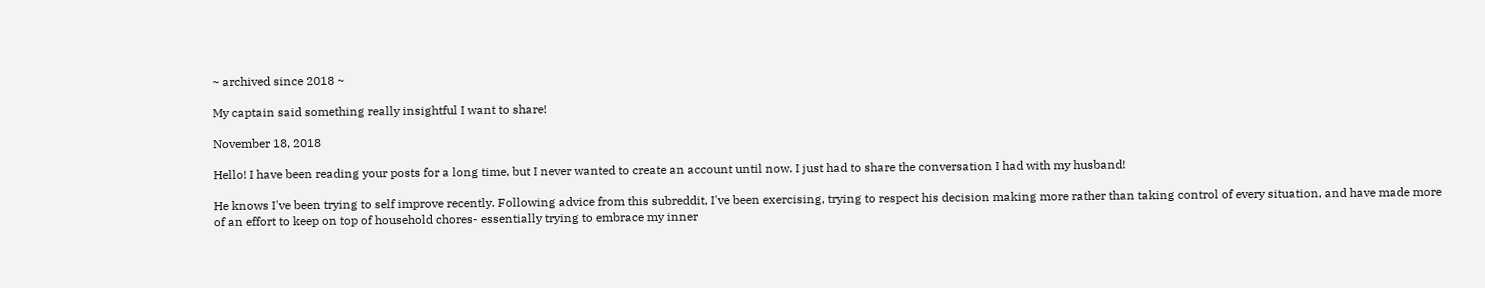~ archived since 2018 ~

My captain said something really insightful I want to share!

November 18, 2018

Hello! I have been reading your posts for a long time, but I never wanted to create an account until now. I just had to share the conversation I had with my husband!

He knows I've been trying to self improve recently. Following advice from this subreddit, I've been exercising, trying to respect his decision making more rather than taking control of every situation, and have made more of an effort to keep on top of household chores- essentially trying to embrace my inner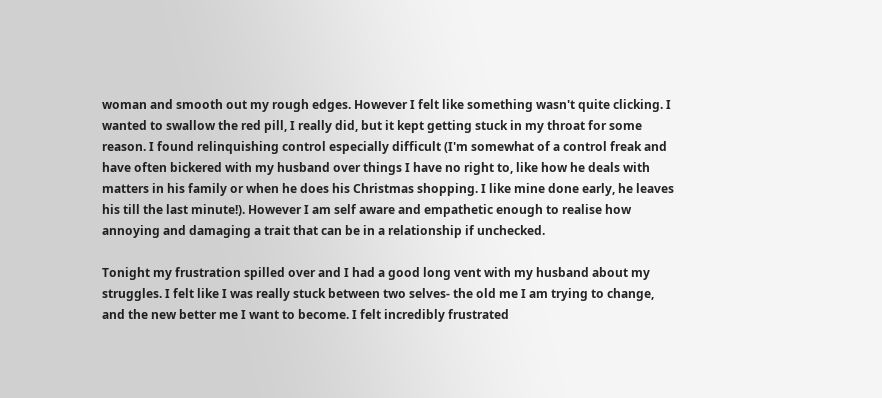woman and smooth out my rough edges. However I felt like something wasn't quite clicking. I wanted to swallow the red pill, I really did, but it kept getting stuck in my throat for some reason. I found relinquishing control especially difficult (I'm somewhat of a control freak and have often bickered with my husband over things I have no right to, like how he deals with matters in his family or when he does his Christmas shopping. I like mine done early, he leaves his till the last minute!). However I am self aware and empathetic enough to realise how annoying and damaging a trait that can be in a relationship if unchecked.

Tonight my frustration spilled over and I had a good long vent with my husband about my struggles. I felt like I was really stuck between two selves- the old me I am trying to change, and the new better me I want to become. I felt incredibly frustrated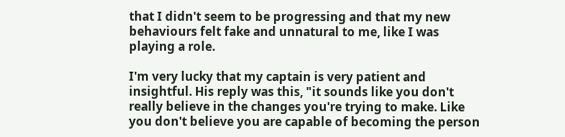that I didn't seem to be progressing and that my new behaviours felt fake and unnatural to me, like I was playing a role.

I'm very lucky that my captain is very patient and insightful. His reply was this, "it sounds like you don't really believe in the changes you're trying to make. Like you don't believe you are capable of becoming the person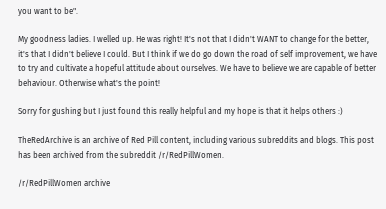you want to be".

My goodness ladies. I welled up. He was right! It's not that I didn't WANT to change for the better, it's that I didn't believe I could. But I think if we do go down the road of self improvement, we have to try and cultivate a hopeful attitude about ourselves. We have to believe we are capable of better behaviour. Otherwise what's the point!

Sorry for gushing but I just found this really helpful and my hope is that it helps others :)

TheRedArchive is an archive of Red Pill content, including various subreddits and blogs. This post has been archived from the subreddit /r/RedPillWomen.

/r/RedPillWomen archive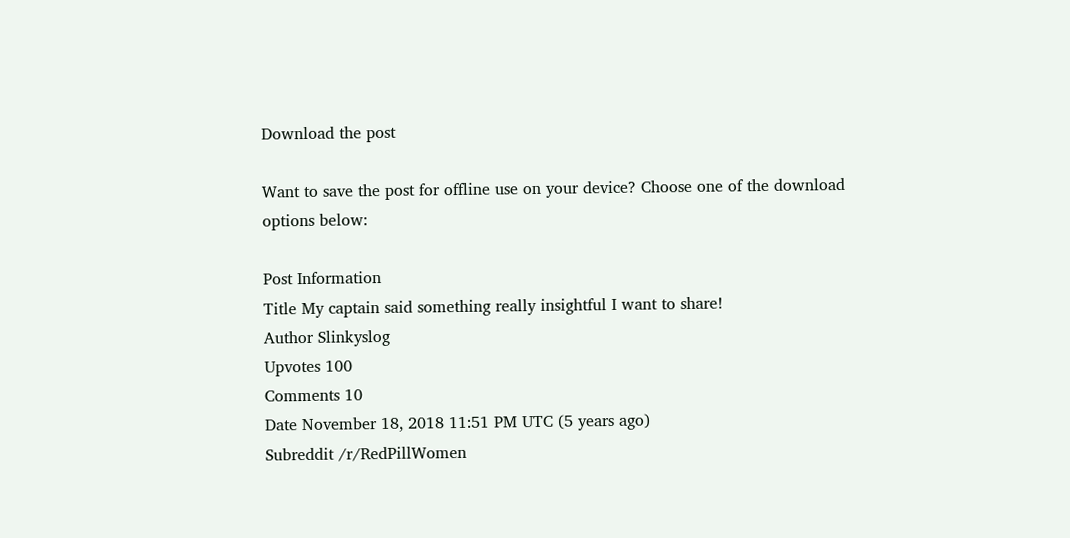Download the post

Want to save the post for offline use on your device? Choose one of the download options below:

Post Information
Title My captain said something really insightful I want to share!
Author Slinkyslog
Upvotes 100
Comments 10
Date November 18, 2018 11:51 PM UTC (5 years ago)
Subreddit /r/RedPillWomen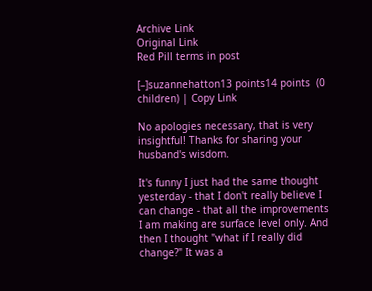Archive Link
Original Link
Red Pill terms in post

[–]suzannehatton13 points14 points  (0 children) | Copy Link

No apologies necessary, that is very insightful! Thanks for sharing your husband's wisdom.

It's funny I just had the same thought yesterday - that I don't really believe I can change - that all the improvements I am making are surface level only. And then I thought "what if I really did change?" It was a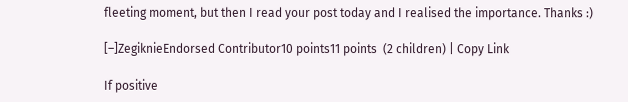fleeting moment, but then I read your post today and I realised the importance. Thanks :)

[–]ZegiknieEndorsed Contributor10 points11 points  (2 children) | Copy Link

If positive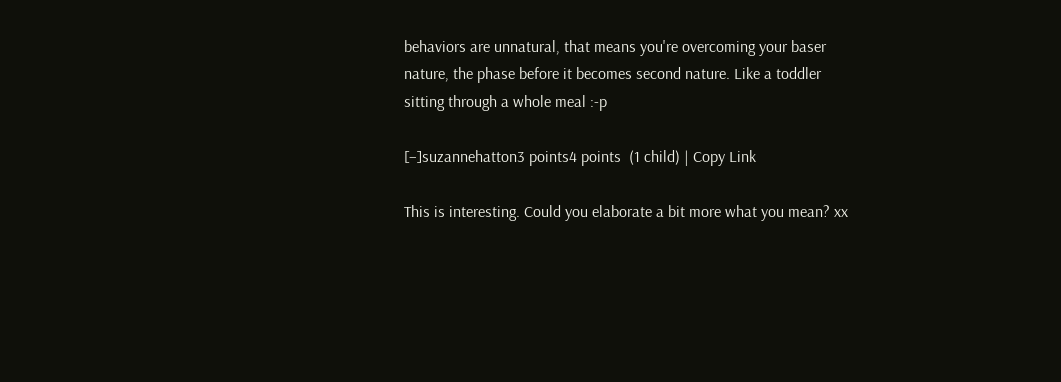behaviors are unnatural, that means you're overcoming your baser nature, the phase before it becomes second nature. Like a toddler sitting through a whole meal :-p

[–]suzannehatton3 points4 points  (1 child) | Copy Link

This is interesting. Could you elaborate a bit more what you mean? xx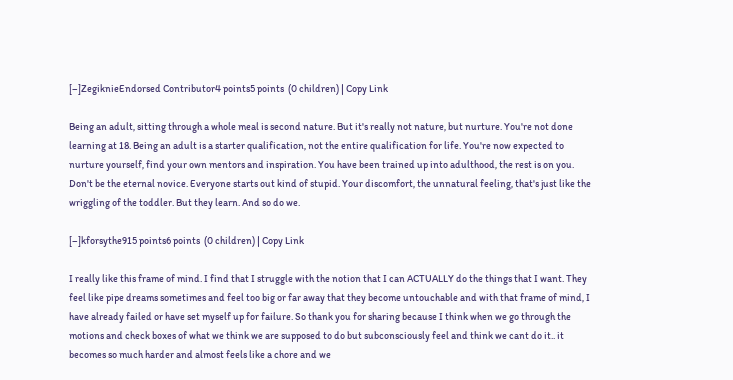[–]ZegiknieEndorsed Contributor4 points5 points  (0 children) | Copy Link

Being an adult, sitting through a whole meal is second nature. But it's really not nature, but nurture. You're not done learning at 18. Being an adult is a starter qualification, not the entire qualification for life. You're now expected to nurture yourself, find your own mentors and inspiration. You have been trained up into adulthood, the rest is on you. Don't be the eternal novice. Everyone starts out kind of stupid. Your discomfort, the unnatural feeling, that's just like the wriggling of the toddler. But they learn. And so do we.

[–]kforsythe915 points6 points  (0 children) | Copy Link

I really like this frame of mind. I find that I struggle with the notion that I can ACTUALLY do the things that I want. They feel like pipe dreams sometimes and feel too big or far away that they become untouchable and with that frame of mind, I have already failed or have set myself up for failure. So thank you for sharing because I think when we go through the motions and check boxes of what we think we are supposed to do but subconsciously feel and think we cant do it.. it becomes so much harder and almost feels like a chore and we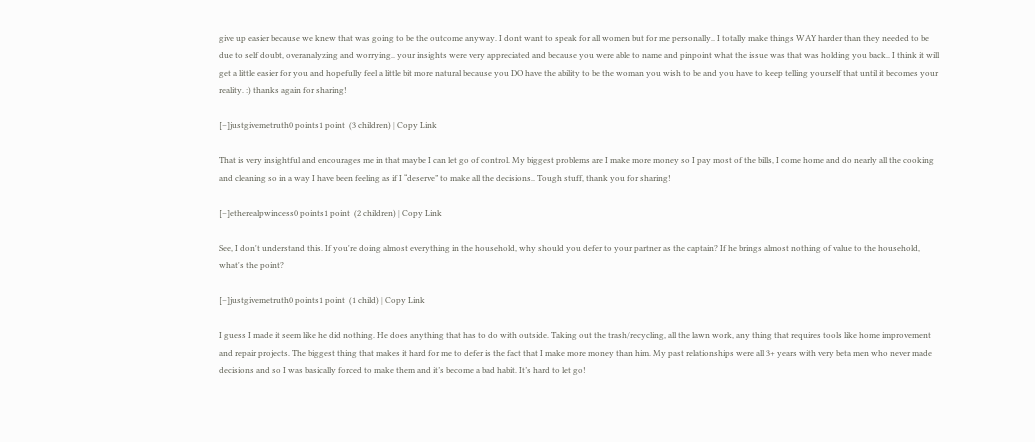give up easier because we knew that was going to be the outcome anyway. I dont want to speak for all women but for me personally.. I totally make things WAY harder than they needed to be due to self doubt, overanalyzing and worrying.. your insights were very appreciated and because you were able to name and pinpoint what the issue was that was holding you back.. I think it will get a little easier for you and hopefully feel a little bit more natural because you DO have the ability to be the woman you wish to be and you have to keep telling yourself that until it becomes your reality. :) thanks again for sharing!

[–]justgivemetruth0 points1 point  (3 children) | Copy Link

That is very insightful and encourages me in that maybe I can let go of control. My biggest problems are I make more money so I pay most of the bills, I come home and do nearly all the cooking and cleaning so in a way I have been feeling as if I “deserve” to make all the decisions.. Tough stuff, thank you for sharing!

[–]etherealpwincess0 points1 point  (2 children) | Copy Link

See, I don't understand this. If you're doing almost everything in the household, why should you defer to your partner as the captain? If he brings almost nothing of value to the household, what's the point?

[–]justgivemetruth0 points1 point  (1 child) | Copy Link

I guess I made it seem like he did nothing. He does anything that has to do with outside. Taking out the trash/recycling, all the lawn work, any thing that requires tools like home improvement and repair projects. The biggest thing that makes it hard for me to defer is the fact that I make more money than him. My past relationships were all 3+ years with very beta men who never made decisions and so I was basically forced to make them and it’s become a bad habit. It’s hard to let go!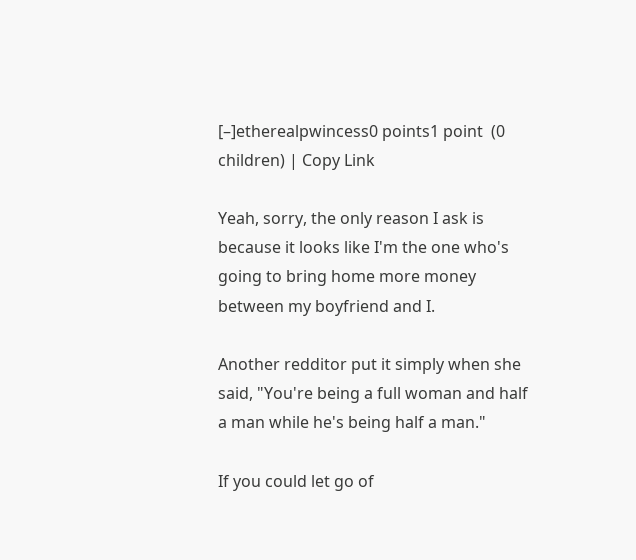[–]etherealpwincess0 points1 point  (0 children) | Copy Link

Yeah, sorry, the only reason I ask is because it looks like I'm the one who's going to bring home more money between my boyfriend and I.

Another redditor put it simply when she said, "You're being a full woman and half a man while he's being half a man."

If you could let go of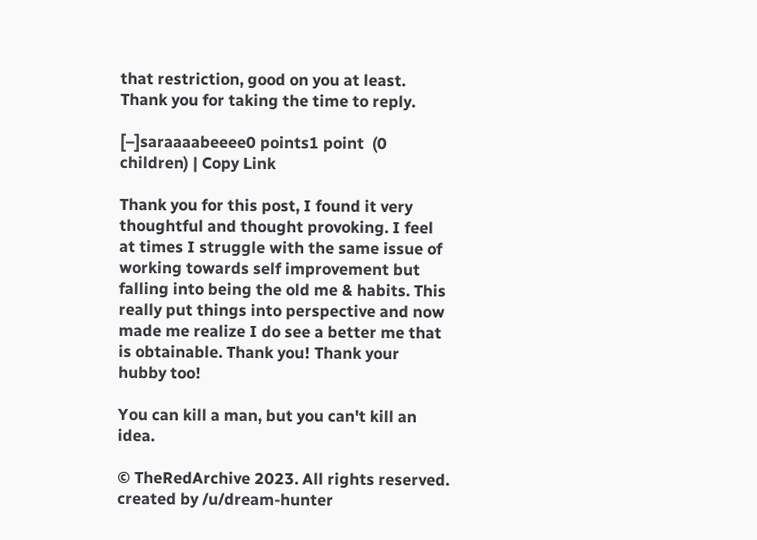that restriction, good on you at least. Thank you for taking the time to reply.

[–]saraaaabeeee0 points1 point  (0 children) | Copy Link

Thank you for this post, I found it very thoughtful and thought provoking. I feel at times I struggle with the same issue of working towards self improvement but falling into being the old me & habits. This really put things into perspective and now made me realize I do see a better me that is obtainable. Thank you! Thank your hubby too!

You can kill a man, but you can't kill an idea.

© TheRedArchive 2023. All rights reserved.
created by /u/dream-hunter